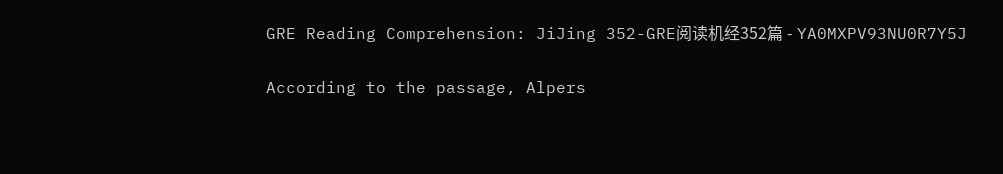GRE Reading Comprehension: JiJing 352-GRE阅读机经352篇 - YA0MXPV93NU0R7Y5J

According to the passage, Alpers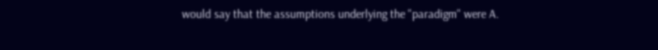would say that the assumptions underlying the "paradigm" were A.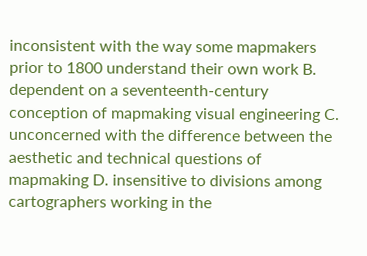inconsistent with the way some mapmakers prior to 1800 understand their own work B. dependent on a seventeenth-century conception of mapmaking visual engineering C. unconcerned with the difference between the aesthetic and technical questions of mapmaking D. insensitive to divisions among cartographers working in the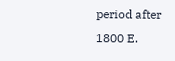period after 1800 E.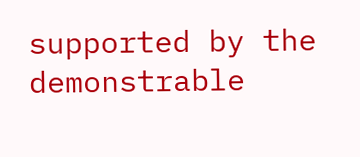supported by the demonstrable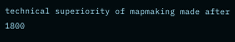technical superiority of mapmaking made after 1800